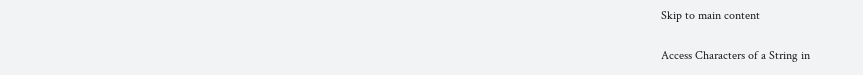Skip to main content

Access Characters of a String in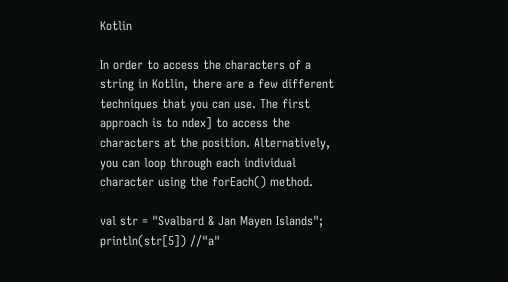Kotlin

In order to access the characters of a string in Kotlin, there are a few different techniques that you can use. The first approach is to ndex] to access the characters at the position. Alternatively, you can loop through each individual character using the forEach() method.

val str = "Svalbard & Jan Mayen Islands";
println(str[5]) //"a"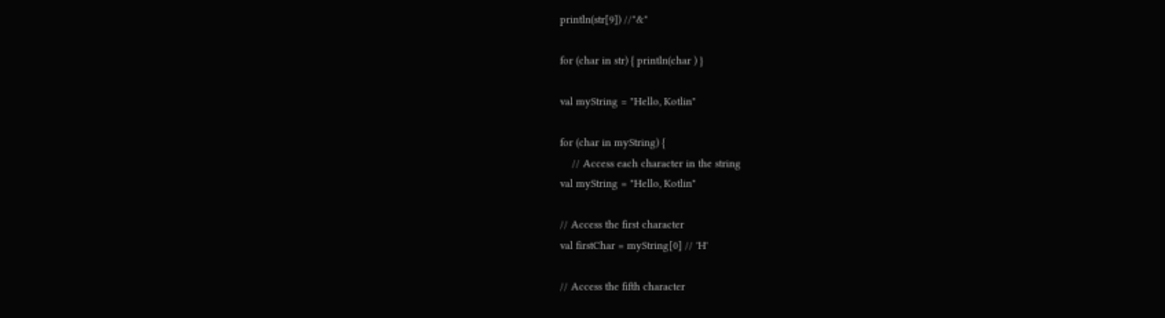println(str[9]) //"&"

for (char in str) { println(char ) }

val myString = "Hello, Kotlin"

for (char in myString) {
    // Access each character in the string
val myString = "Hello, Kotlin"

// Access the first character
val firstChar = myString[0] // 'H'

// Access the fifth character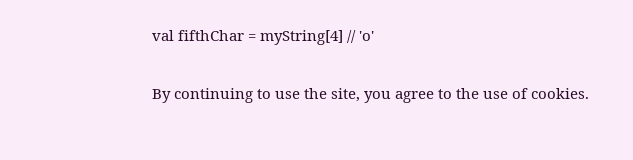val fifthChar = myString[4] // 'o'

By continuing to use the site, you agree to the use of cookies.